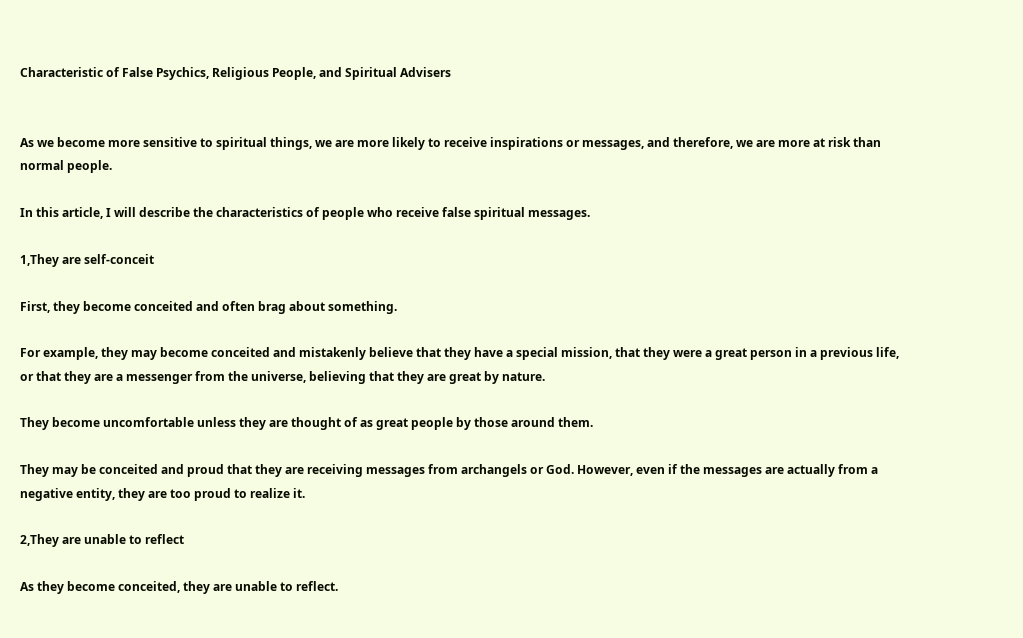Characteristic of False Psychics, Religious People, and Spiritual Advisers


As we become more sensitive to spiritual things, we are more likely to receive inspirations or messages, and therefore, we are more at risk than normal people.

In this article, I will describe the characteristics of people who receive false spiritual messages.

1,They are self-conceit

First, they become conceited and often brag about something.

For example, they may become conceited and mistakenly believe that they have a special mission, that they were a great person in a previous life, or that they are a messenger from the universe, believing that they are great by nature.

They become uncomfortable unless they are thought of as great people by those around them.

They may be conceited and proud that they are receiving messages from archangels or God. However, even if the messages are actually from a negative entity, they are too proud to realize it.

2,They are unable to reflect

As they become conceited, they are unable to reflect.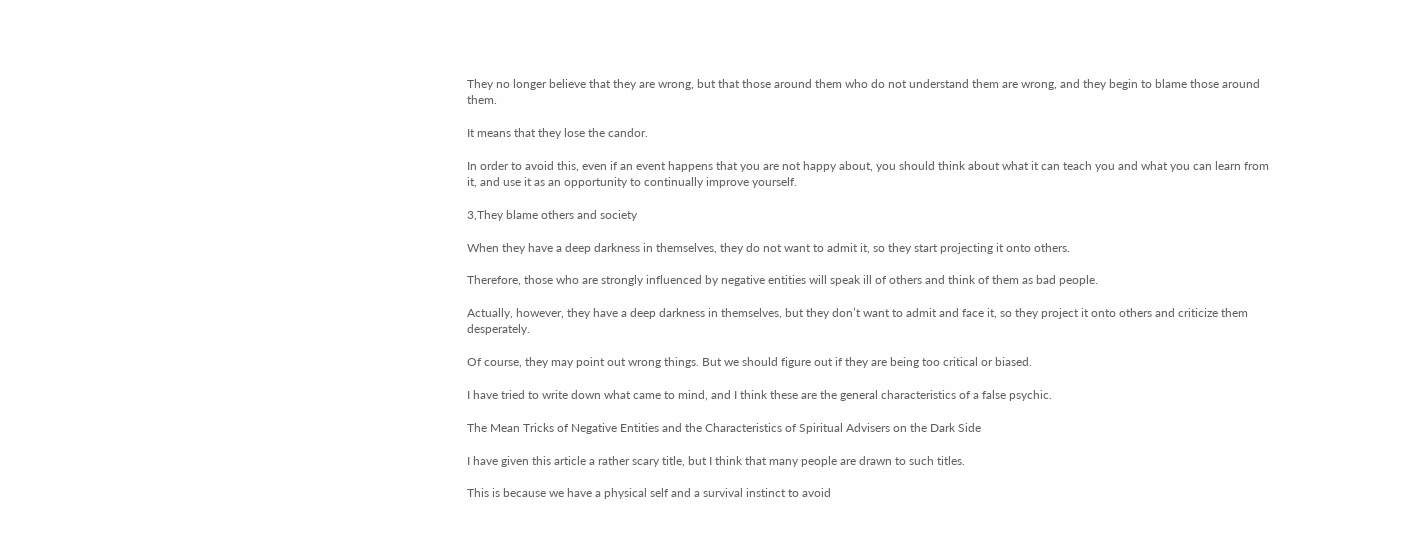They no longer believe that they are wrong, but that those around them who do not understand them are wrong, and they begin to blame those around them.

It means that they lose the candor.

In order to avoid this, even if an event happens that you are not happy about, you should think about what it can teach you and what you can learn from it, and use it as an opportunity to continually improve yourself.

3,They blame others and society

When they have a deep darkness in themselves, they do not want to admit it, so they start projecting it onto others.

Therefore, those who are strongly influenced by negative entities will speak ill of others and think of them as bad people.

Actually, however, they have a deep darkness in themselves, but they don’t want to admit and face it, so they project it onto others and criticize them desperately.

Of course, they may point out wrong things. But we should figure out if they are being too critical or biased.

I have tried to write down what came to mind, and I think these are the general characteristics of a false psychic.

The Mean Tricks of Negative Entities and the Characteristics of Spiritual Advisers on the Dark Side

I have given this article a rather scary title, but I think that many people are drawn to such titles.

This is because we have a physical self and a survival instinct to avoid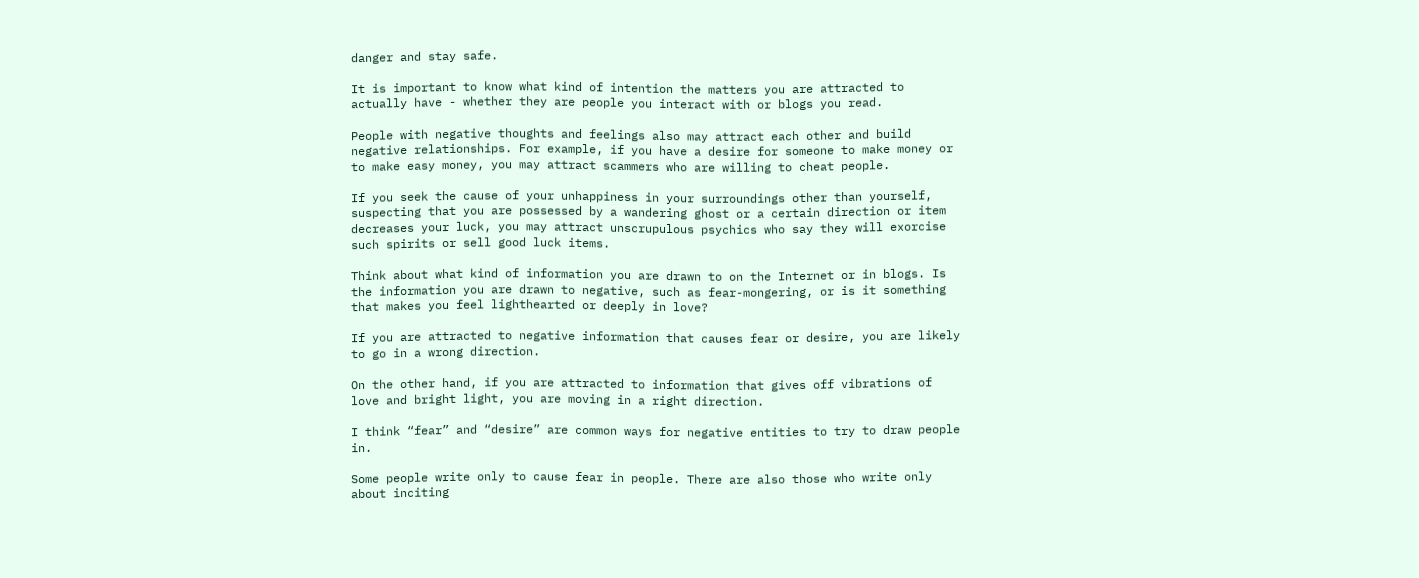danger and stay safe.

It is important to know what kind of intention the matters you are attracted to actually have - whether they are people you interact with or blogs you read.

People with negative thoughts and feelings also may attract each other and build negative relationships. For example, if you have a desire for someone to make money or to make easy money, you may attract scammers who are willing to cheat people.

If you seek the cause of your unhappiness in your surroundings other than yourself, suspecting that you are possessed by a wandering ghost or a certain direction or item decreases your luck, you may attract unscrupulous psychics who say they will exorcise such spirits or sell good luck items.

Think about what kind of information you are drawn to on the Internet or in blogs. Is the information you are drawn to negative, such as fear-mongering, or is it something that makes you feel lighthearted or deeply in love?

If you are attracted to negative information that causes fear or desire, you are likely to go in a wrong direction.

On the other hand, if you are attracted to information that gives off vibrations of love and bright light, you are moving in a right direction.

I think “fear” and “desire” are common ways for negative entities to try to draw people in.

Some people write only to cause fear in people. There are also those who write only about inciting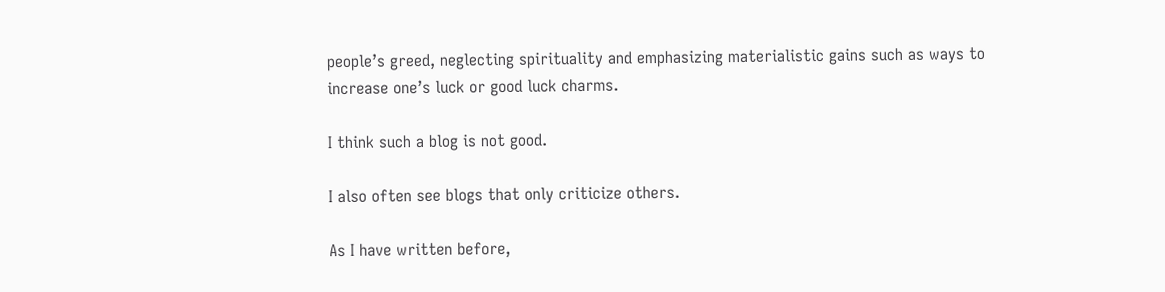people’s greed, neglecting spirituality and emphasizing materialistic gains such as ways to increase one’s luck or good luck charms.

I think such a blog is not good.

I also often see blogs that only criticize others.

As I have written before,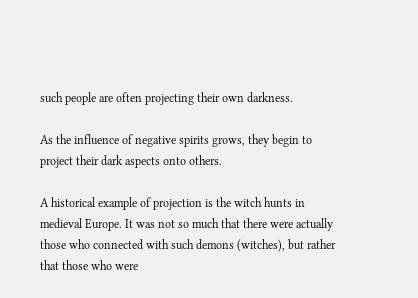such people are often projecting their own darkness.

As the influence of negative spirits grows, they begin to project their dark aspects onto others.

A historical example of projection is the witch hunts in medieval Europe. It was not so much that there were actually those who connected with such demons (witches), but rather that those who were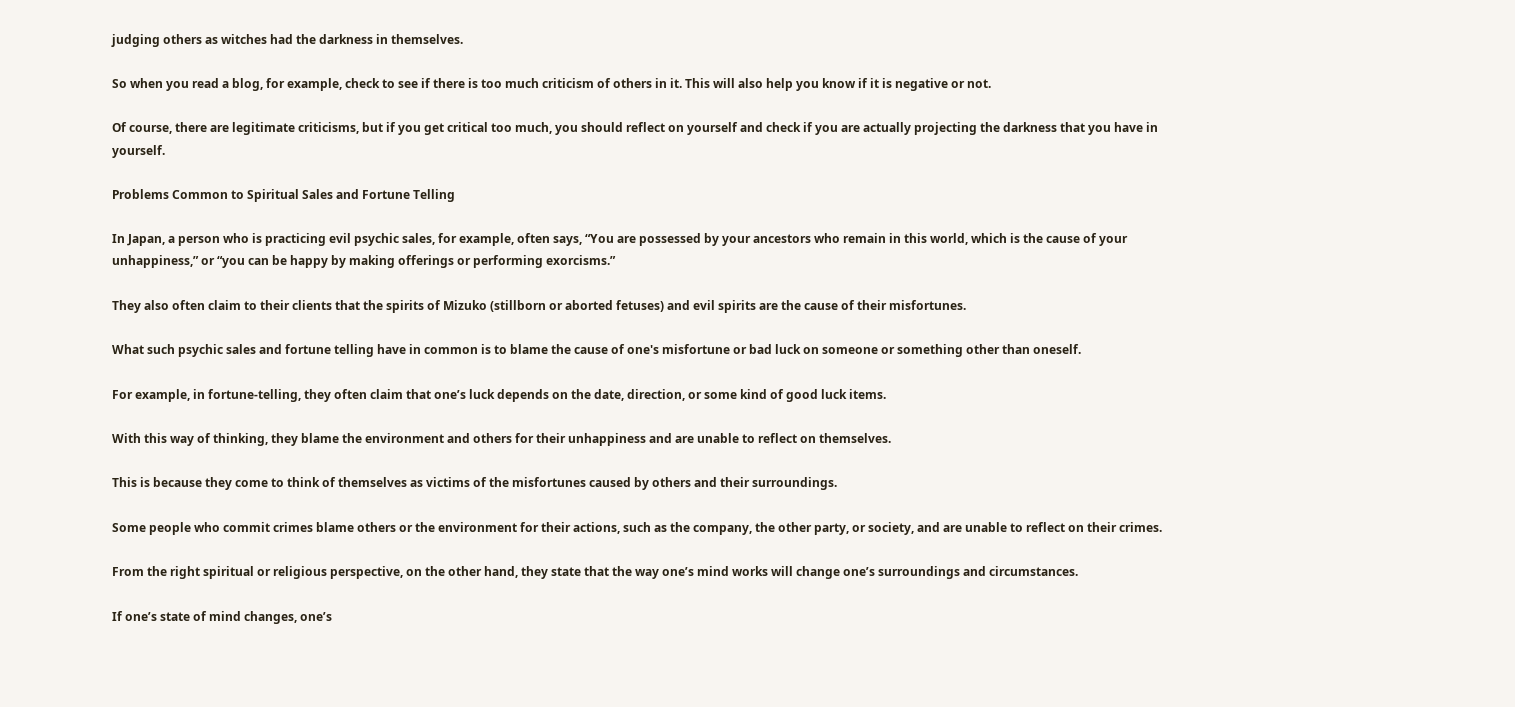judging others as witches had the darkness in themselves.

So when you read a blog, for example, check to see if there is too much criticism of others in it. This will also help you know if it is negative or not.

Of course, there are legitimate criticisms, but if you get critical too much, you should reflect on yourself and check if you are actually projecting the darkness that you have in yourself.

Problems Common to Spiritual Sales and Fortune Telling

In Japan, a person who is practicing evil psychic sales, for example, often says, “You are possessed by your ancestors who remain in this world, which is the cause of your unhappiness,” or “you can be happy by making offerings or performing exorcisms.”

They also often claim to their clients that the spirits of Mizuko (stillborn or aborted fetuses) and evil spirits are the cause of their misfortunes.

What such psychic sales and fortune telling have in common is to blame the cause of one's misfortune or bad luck on someone or something other than oneself.

For example, in fortune-telling, they often claim that one’s luck depends on the date, direction, or some kind of good luck items.

With this way of thinking, they blame the environment and others for their unhappiness and are unable to reflect on themselves.

This is because they come to think of themselves as victims of the misfortunes caused by others and their surroundings.

Some people who commit crimes blame others or the environment for their actions, such as the company, the other party, or society, and are unable to reflect on their crimes.

From the right spiritual or religious perspective, on the other hand, they state that the way one’s mind works will change one’s surroundings and circumstances.

If one’s state of mind changes, one’s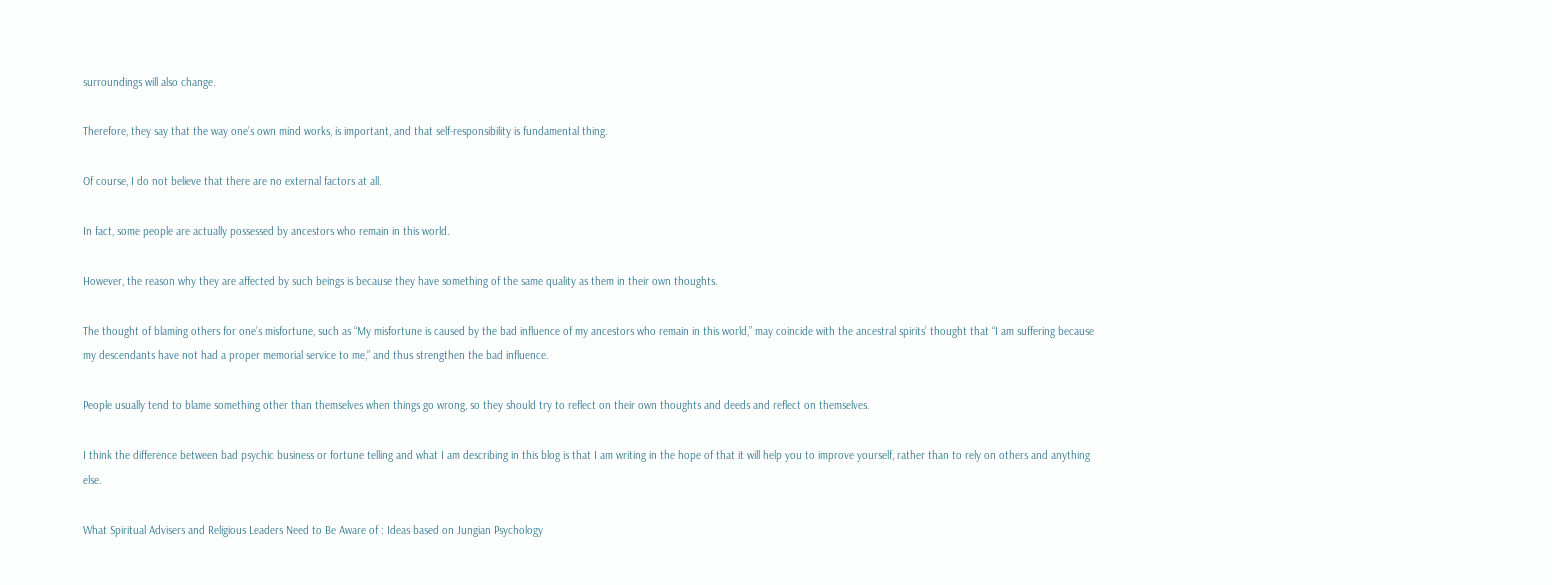surroundings will also change.

Therefore, they say that the way one’s own mind works, is important, and that self-responsibility is fundamental thing.

Of course, I do not believe that there are no external factors at all.

In fact, some people are actually possessed by ancestors who remain in this world.

However, the reason why they are affected by such beings is because they have something of the same quality as them in their own thoughts.

The thought of blaming others for one’s misfortune, such as “My misfortune is caused by the bad influence of my ancestors who remain in this world,” may coincide with the ancestral spirits’ thought that “I am suffering because my descendants have not had a proper memorial service to me,” and thus strengthen the bad influence.

People usually tend to blame something other than themselves when things go wrong, so they should try to reflect on their own thoughts and deeds and reflect on themselves.

I think the difference between bad psychic business or fortune telling and what I am describing in this blog is that I am writing in the hope of that it will help you to improve yourself, rather than to rely on others and anything else.

What Spiritual Advisers and Religious Leaders Need to Be Aware of : Ideas based on Jungian Psychology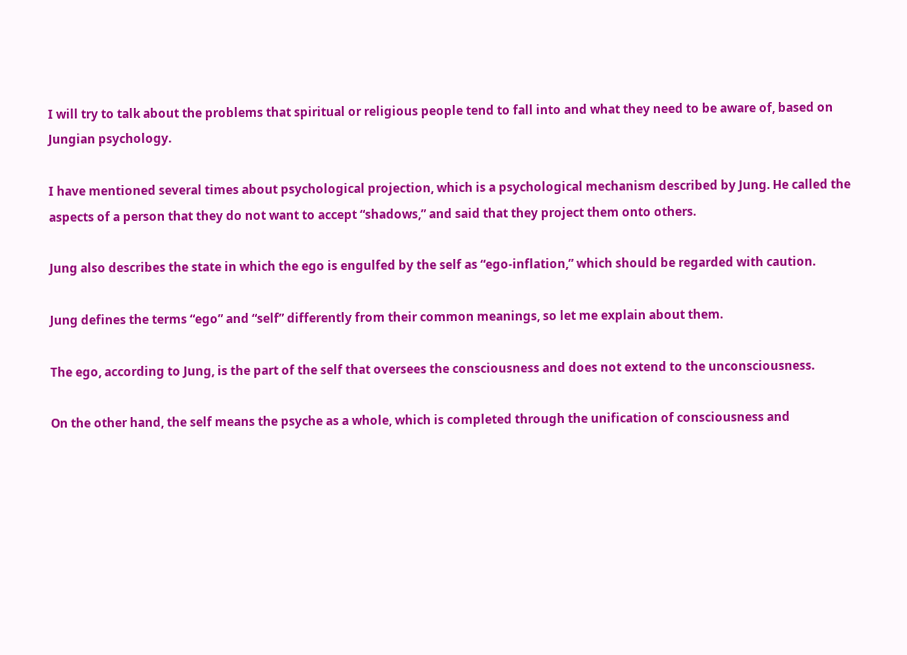I will try to talk about the problems that spiritual or religious people tend to fall into and what they need to be aware of, based on Jungian psychology.

I have mentioned several times about psychological projection, which is a psychological mechanism described by Jung. He called the aspects of a person that they do not want to accept “shadows,” and said that they project them onto others.

Jung also describes the state in which the ego is engulfed by the self as “ego-inflation,” which should be regarded with caution.

Jung defines the terms “ego” and “self” differently from their common meanings, so let me explain about them.

The ego, according to Jung, is the part of the self that oversees the consciousness and does not extend to the unconsciousness.

On the other hand, the self means the psyche as a whole, which is completed through the unification of consciousness and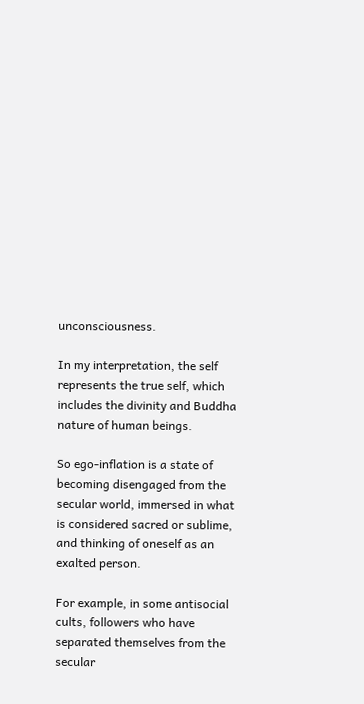unconsciousness.

In my interpretation, the self represents the true self, which includes the divinity and Buddha nature of human beings.

So ego-inflation is a state of becoming disengaged from the secular world, immersed in what is considered sacred or sublime, and thinking of oneself as an exalted person.

For example, in some antisocial cults, followers who have separated themselves from the secular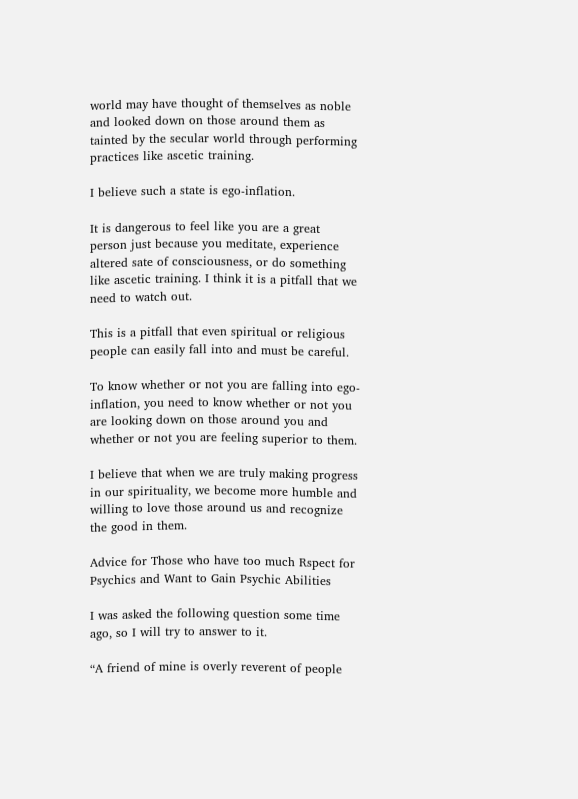world may have thought of themselves as noble and looked down on those around them as tainted by the secular world through performing practices like ascetic training.

I believe such a state is ego-inflation.

It is dangerous to feel like you are a great person just because you meditate, experience altered sate of consciousness, or do something like ascetic training. I think it is a pitfall that we need to watch out.

This is a pitfall that even spiritual or religious people can easily fall into and must be careful.

To know whether or not you are falling into ego-inflation, you need to know whether or not you are looking down on those around you and whether or not you are feeling superior to them.

I believe that when we are truly making progress in our spirituality, we become more humble and willing to love those around us and recognize the good in them.

Advice for Those who have too much Rspect for Psychics and Want to Gain Psychic Abilities

I was asked the following question some time ago, so I will try to answer to it.

“A friend of mine is overly reverent of people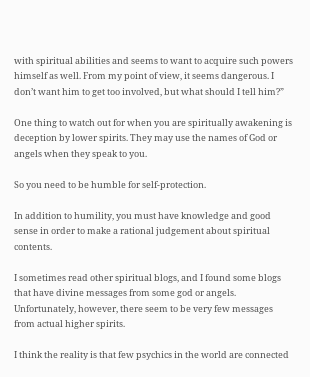with spiritual abilities and seems to want to acquire such powers himself as well. From my point of view, it seems dangerous. I don’t want him to get too involved, but what should I tell him?”

One thing to watch out for when you are spiritually awakening is deception by lower spirits. They may use the names of God or angels when they speak to you.

So you need to be humble for self-protection.

In addition to humility, you must have knowledge and good sense in order to make a rational judgement about spiritual contents.

I sometimes read other spiritual blogs, and I found some blogs that have divine messages from some god or angels. Unfortunately, however, there seem to be very few messages from actual higher spirits.

I think the reality is that few psychics in the world are connected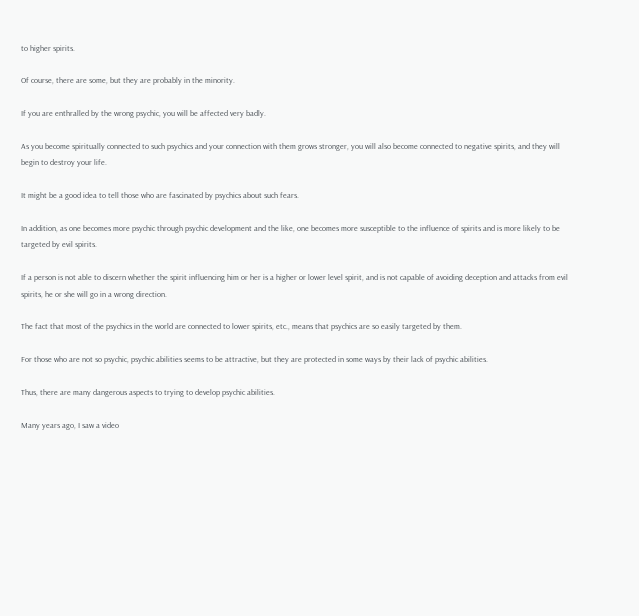to higher spirits.

Of course, there are some, but they are probably in the minority.

If you are enthralled by the wrong psychic, you will be affected very badly.

As you become spiritually connected to such psychics and your connection with them grows stronger, you will also become connected to negative spirits, and they will begin to destroy your life.

It might be a good idea to tell those who are fascinated by psychics about such fears.

In addition, as one becomes more psychic through psychic development and the like, one becomes more susceptible to the influence of spirits and is more likely to be targeted by evil spirits.

If a person is not able to discern whether the spirit influencing him or her is a higher or lower level spirit, and is not capable of avoiding deception and attacks from evil spirits, he or she will go in a wrong direction.

The fact that most of the psychics in the world are connected to lower spirits, etc., means that psychics are so easily targeted by them.

For those who are not so psychic, psychic abilities seems to be attractive, but they are protected in some ways by their lack of psychic abilities.

Thus, there are many dangerous aspects to trying to develop psychic abilities.

Many years ago, I saw a video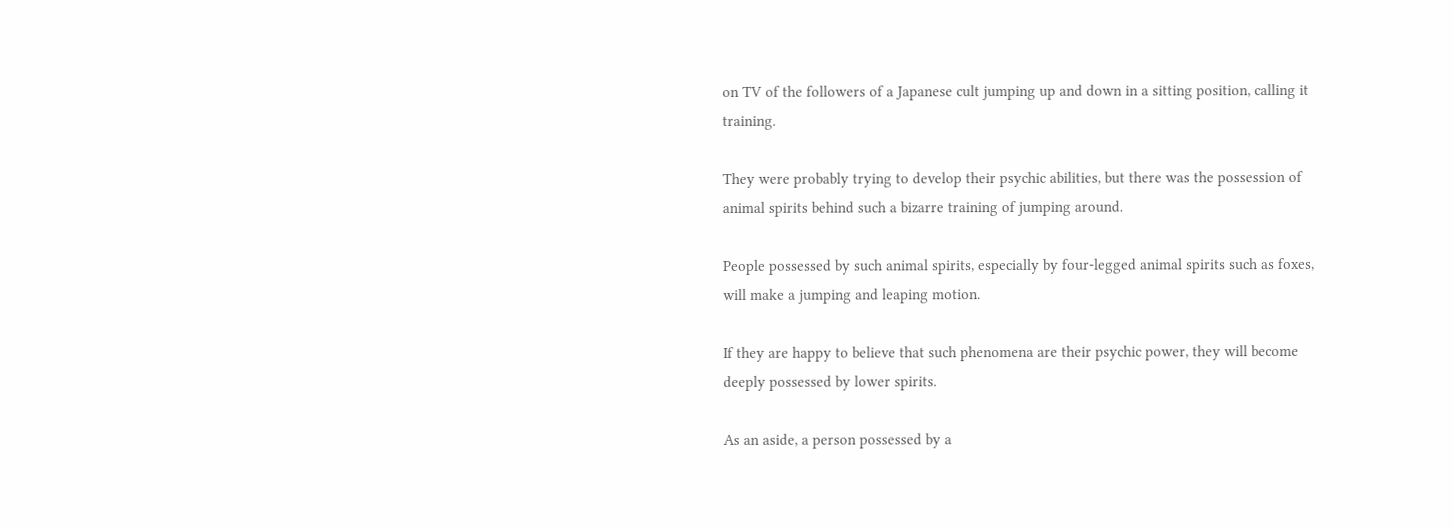on TV of the followers of a Japanese cult jumping up and down in a sitting position, calling it training.

They were probably trying to develop their psychic abilities, but there was the possession of animal spirits behind such a bizarre training of jumping around.

People possessed by such animal spirits, especially by four-legged animal spirits such as foxes, will make a jumping and leaping motion.

If they are happy to believe that such phenomena are their psychic power, they will become deeply possessed by lower spirits.

As an aside, a person possessed by a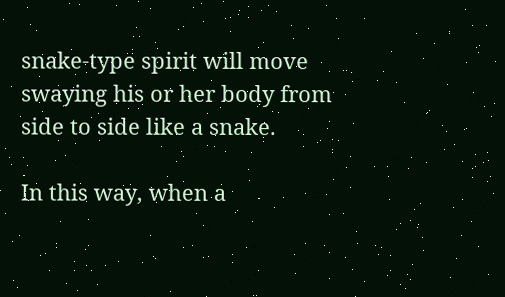snake-type spirit will move swaying his or her body from side to side like a snake.

In this way, when a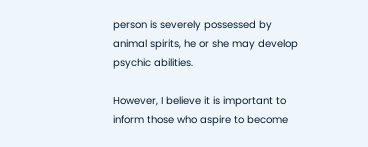person is severely possessed by animal spirits, he or she may develop psychic abilities.

However, I believe it is important to inform those who aspire to become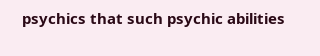psychics that such psychic abilities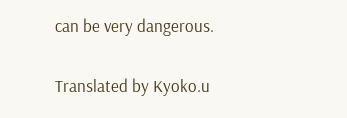can be very dangerous.

Translated by Kyoko.u